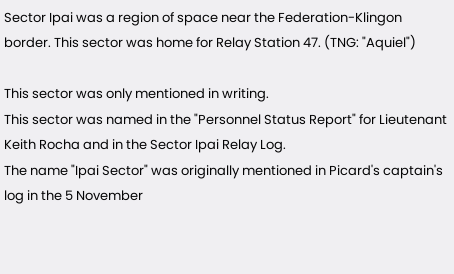Sector Ipai was a region of space near the Federation-Klingon border. This sector was home for Relay Station 47. (TNG: "Aquiel")

This sector was only mentioned in writing.
This sector was named in the "Personnel Status Report" for Lieutenant Keith Rocha and in the Sector Ipai Relay Log.
The name "Ipai Sector" was originally mentioned in Picard's captain's log in the 5 November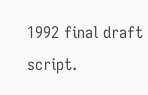1992 final draft script.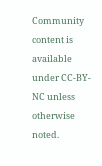Community content is available under CC-BY-NC unless otherwise noted.